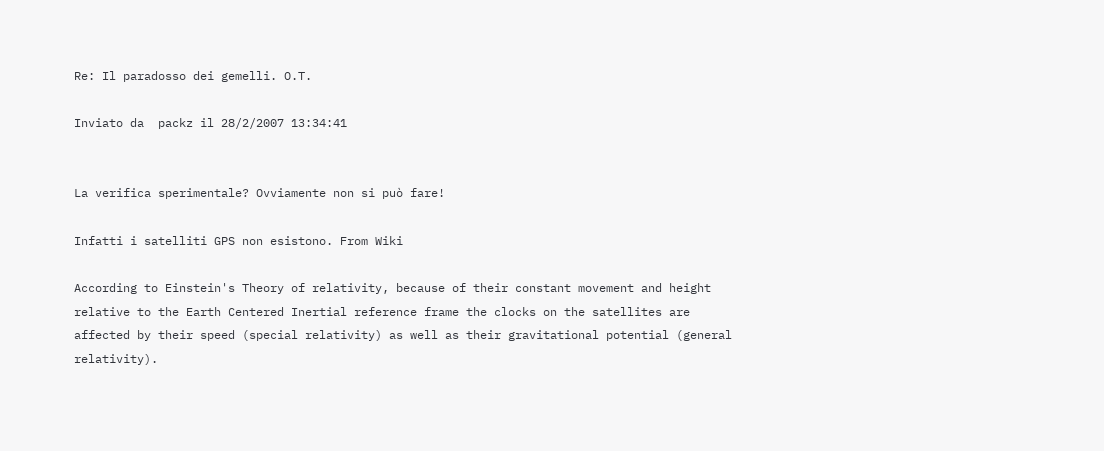Re: Il paradosso dei gemelli. O.T.

Inviato da  packz il 28/2/2007 13:34:41


La verifica sperimentale? Ovviamente non si può fare!

Infatti i satelliti GPS non esistono. From Wiki

According to Einstein's Theory of relativity, because of their constant movement and height relative to the Earth Centered Inertial reference frame the clocks on the satellites are affected by their speed (special relativity) as well as their gravitational potential (general relativity).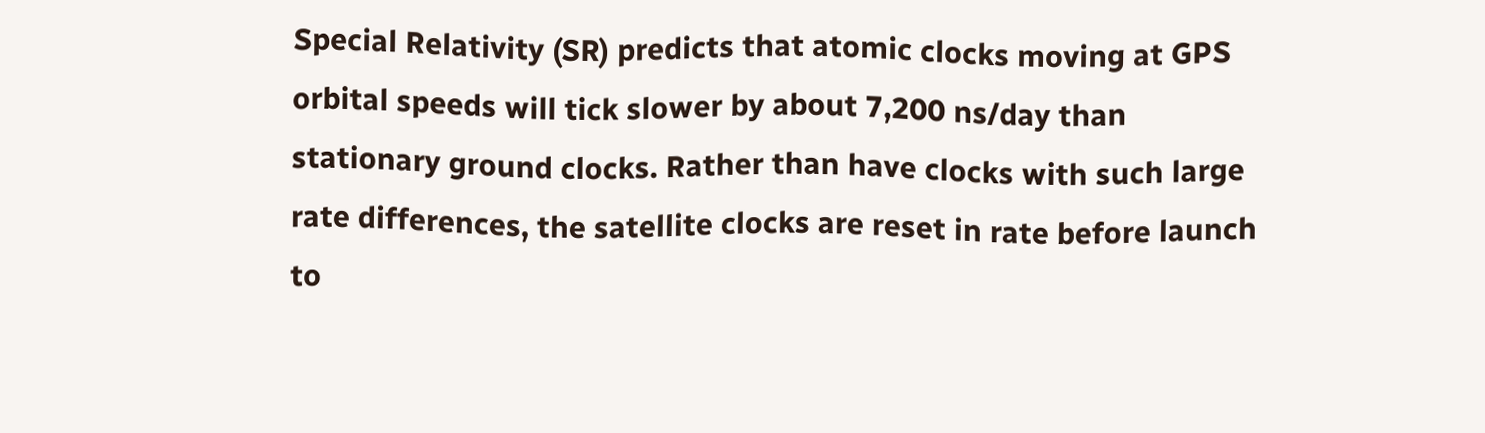Special Relativity (SR) predicts that atomic clocks moving at GPS orbital speeds will tick slower by about 7,200 ns/day than stationary ground clocks. Rather than have clocks with such large rate differences, the satellite clocks are reset in rate before launch to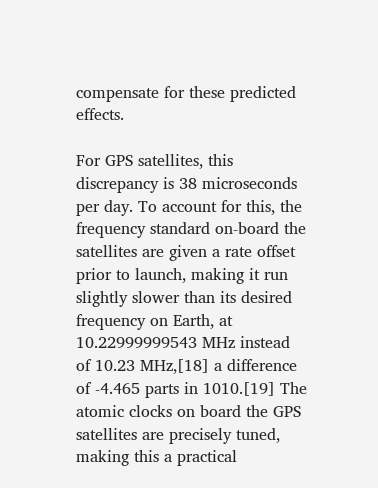compensate for these predicted effects.

For GPS satellites, this discrepancy is 38 microseconds per day. To account for this, the frequency standard on-board the satellites are given a rate offset prior to launch, making it run slightly slower than its desired frequency on Earth, at 10.22999999543 MHz instead of 10.23 MHz,[18] a difference of -4.465 parts in 1010.[19] The atomic clocks on board the GPS satellites are precisely tuned, making this a practical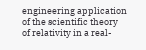engineering application of the scientific theory of relativity in a real-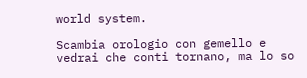world system.

Scambia orologio con gemello e vedrai che conti tornano, ma lo so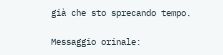già che sto sprecando tempo.

Messaggio orinale: